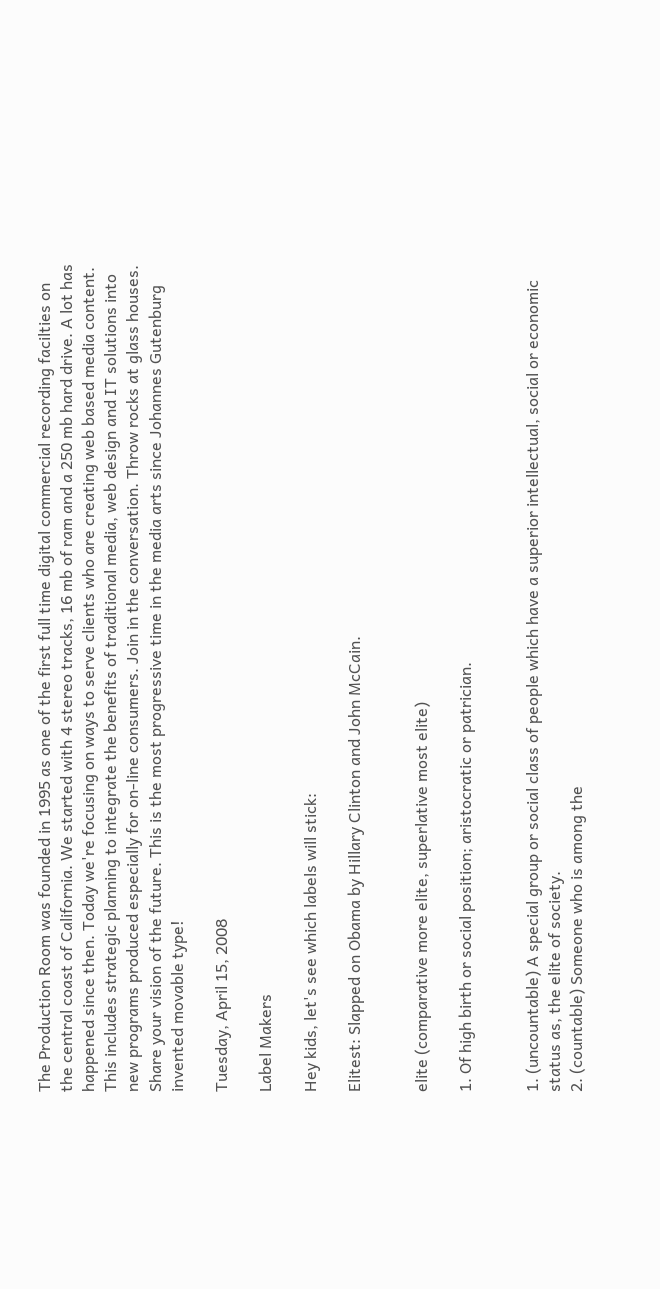The Production Room was founded in 1995 as one of the first full time digital commercial recording facilties on the central coast of California. We started with 4 stereo tracks, 16 mb of ram and a 250 mb hard drive. A lot has happened since then. Today we're focusing on ways to serve clients who are creating web based media content. This includes strategic planning to integrate the benefits of traditional media, web design and IT solutions into new programs produced especially for on-line consumers. Join in the conversation. Throw rocks at glass houses. Share your vision of the future. This is the most progressive time in the media arts since Johannes Gutenburg invented movable type!

Tuesday, April 15, 2008

Label Makers

Hey kids, let's see which labels will stick:

Elitest: Slapped on Obama by Hillary Clinton and John McCain.


elite (comparative more elite, superlative most elite)

1. Of high birth or social position; aristocratic or patrician.


1. (uncountable) A special group or social class of people which have a superior intellectual, social or economic status as, the elite of society.
2. (countable) Someone who is among the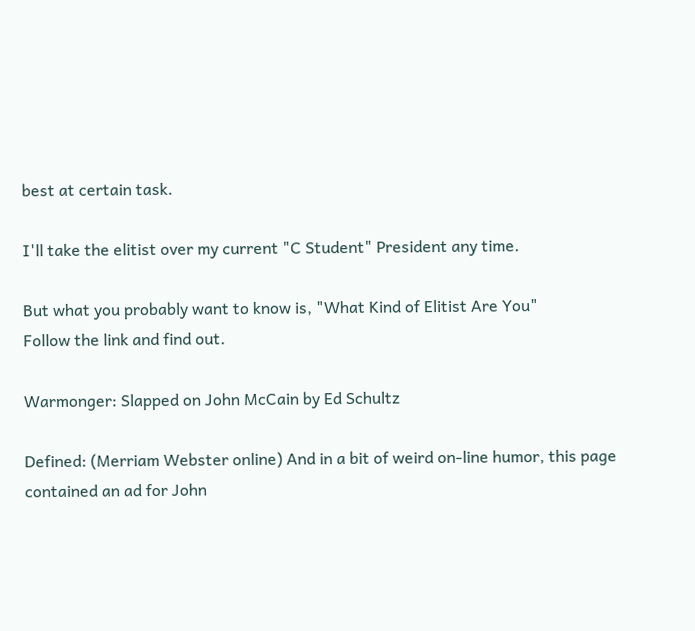best at certain task.

I'll take the elitist over my current "C Student" President any time.

But what you probably want to know is, "What Kind of Elitist Are You"
Follow the link and find out.

Warmonger: Slapped on John McCain by Ed Schultz

Defined: (Merriam Webster online) And in a bit of weird on-line humor, this page contained an ad for John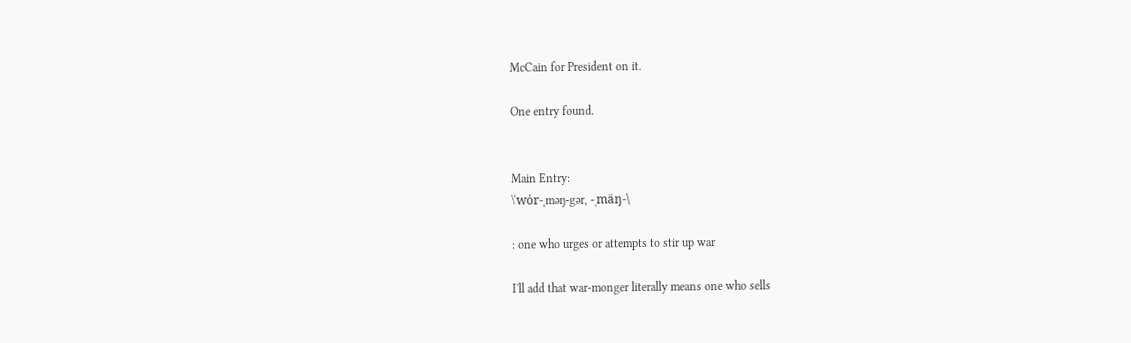McCain for President on it.

One entry found.


Main Entry:
\ˈwȯr-ˌməŋ-gər, -ˌmäŋ-\

: one who urges or attempts to stir up war

I'll add that war-monger literally means one who sells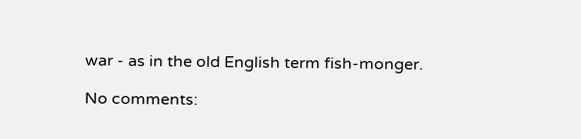war - as in the old English term fish-monger.

No comments: